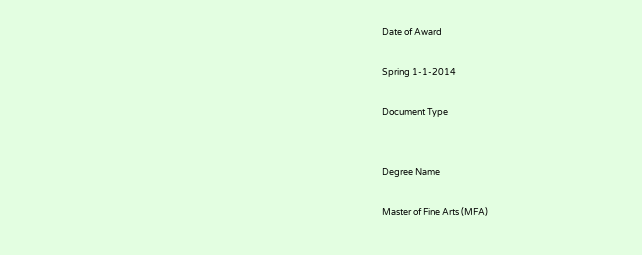Date of Award

Spring 1-1-2014

Document Type


Degree Name

Master of Fine Arts (MFA)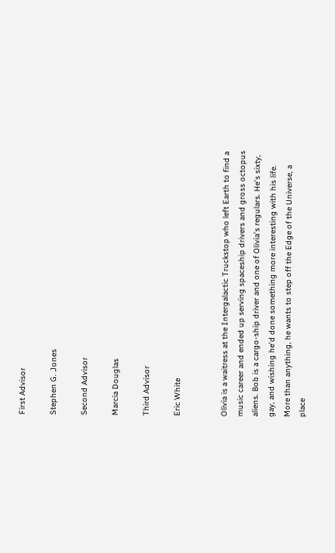First Advisor

Stephen G. Jones

Second Advisor

Marcia Douglas

Third Advisor

Eric White


Olivia is a waitress at the Intergalactic Truckstop who left Earth to find a music career and ended up serving spaceship drivers and gross octopus aliens. Bob is a cargo-ship driver and one of Olivia's regulars. He's sixty, gay, and wishing he'd done something more interesting with his life. More than anything, he wants to step off the Edge of the Universe, a place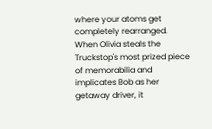where your atoms get completely rearranged. When Olivia steals the Truckstop's most prized piece of memorabilia and implicates Bob as her getaway driver, it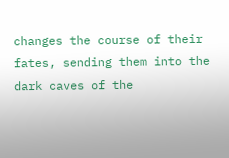changes the course of their fates, sending them into the dark caves of the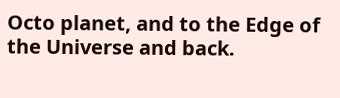Octo planet, and to the Edge of the Universe and back.